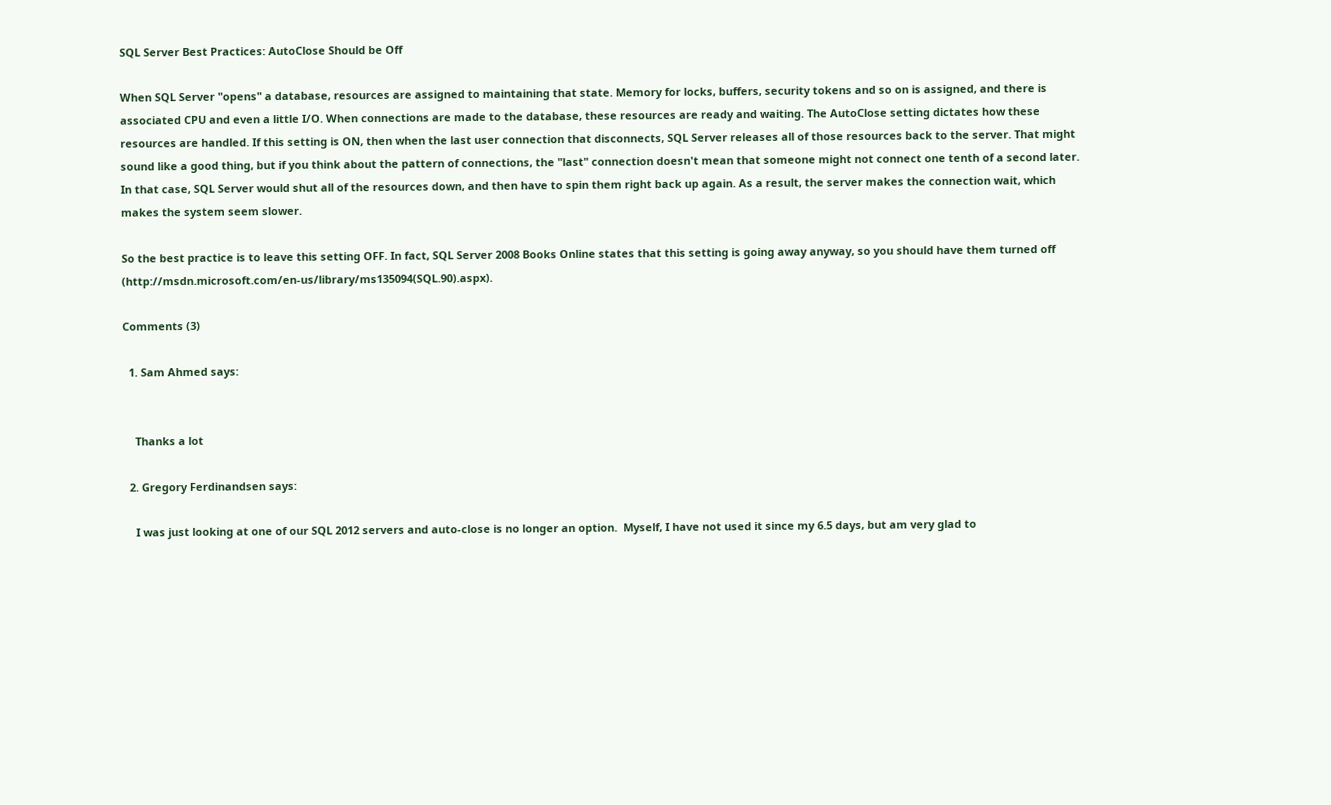SQL Server Best Practices: AutoClose Should be Off

When SQL Server "opens" a database, resources are assigned to maintaining that state. Memory for locks, buffers, security tokens and so on is assigned, and there is associated CPU and even a little I/O. When connections are made to the database, these resources are ready and waiting. The AutoClose setting dictates how these resources are handled. If this setting is ON, then when the last user connection that disconnects, SQL Server releases all of those resources back to the server. That might sound like a good thing, but if you think about the pattern of connections, the "last" connection doesn't mean that someone might not connect one tenth of a second later. In that case, SQL Server would shut all of the resources down, and then have to spin them right back up again. As a result, the server makes the connection wait, which makes the system seem slower.

So the best practice is to leave this setting OFF. In fact, SQL Server 2008 Books Online states that this setting is going away anyway, so you should have them turned off (http://msdn.microsoft.com/en-us/library/ms135094(SQL.90).aspx).

Comments (3)

  1. Sam Ahmed says:


    Thanks a lot

  2. Gregory Ferdinandsen says:

    I was just looking at one of our SQL 2012 servers and auto-close is no longer an option.  Myself, I have not used it since my 6.5 days, but am very glad to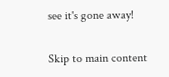see it's gone away!

Skip to main content